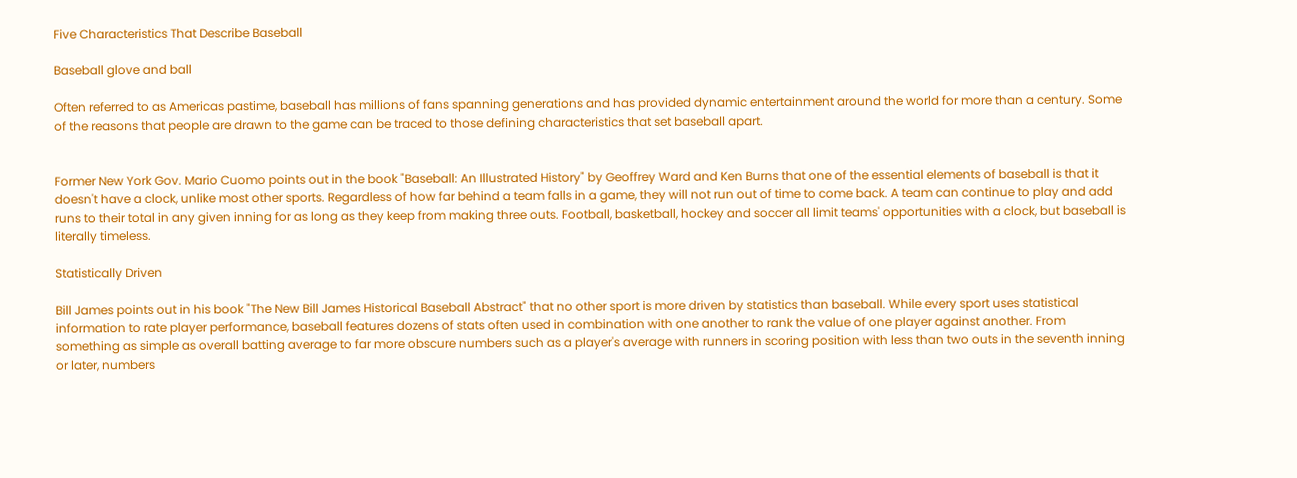Five Characteristics That Describe Baseball

Baseball glove and ball

Often referred to as Americas pastime, baseball has millions of fans spanning generations and has provided dynamic entertainment around the world for more than a century. Some of the reasons that people are drawn to the game can be traced to those defining characteristics that set baseball apart.


Former New York Gov. Mario Cuomo points out in the book "Baseball: An Illustrated History" by Geoffrey Ward and Ken Burns that one of the essential elements of baseball is that it doesn't have a clock, unlike most other sports. Regardless of how far behind a team falls in a game, they will not run out of time to come back. A team can continue to play and add runs to their total in any given inning for as long as they keep from making three outs. Football, basketball, hockey and soccer all limit teams' opportunities with a clock, but baseball is literally timeless.

Statistically Driven

Bill James points out in his book "The New Bill James Historical Baseball Abstract" that no other sport is more driven by statistics than baseball. While every sport uses statistical information to rate player performance, baseball features dozens of stats often used in combination with one another to rank the value of one player against another. From something as simple as overall batting average to far more obscure numbers such as a player's average with runners in scoring position with less than two outs in the seventh inning or later, numbers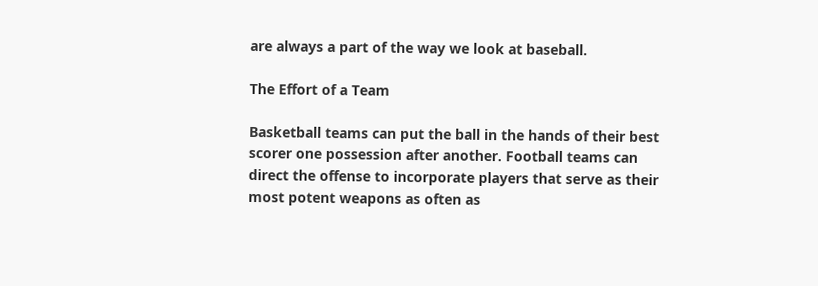are always a part of the way we look at baseball.

The Effort of a Team

Basketball teams can put the ball in the hands of their best scorer one possession after another. Football teams can direct the offense to incorporate players that serve as their most potent weapons as often as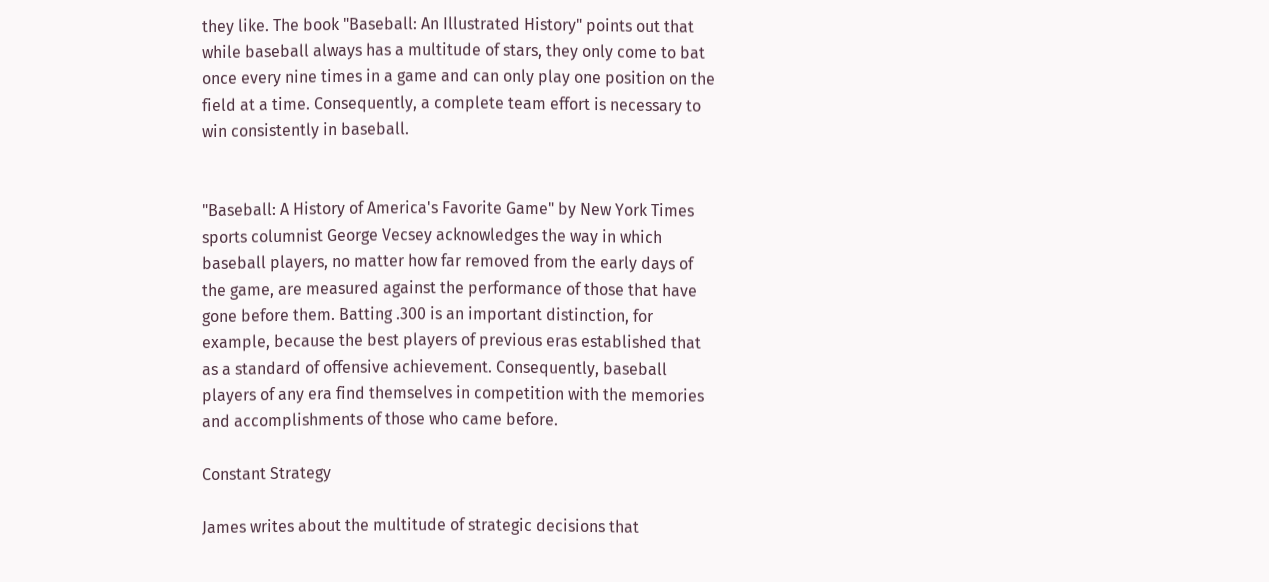they like. The book "Baseball: An Illustrated History" points out that while baseball always has a multitude of stars, they only come to bat once every nine times in a game and can only play one position on the field at a time. Consequently, a complete team effort is necessary to win consistently in baseball.


"Baseball: A History of America's Favorite Game" by New York Times sports columnist George Vecsey acknowledges the way in which baseball players, no matter how far removed from the early days of the game, are measured against the performance of those that have gone before them. Batting .300 is an important distinction, for example, because the best players of previous eras established that as a standard of offensive achievement. Consequently, baseball players of any era find themselves in competition with the memories and accomplishments of those who came before.

Constant Strategy

James writes about the multitude of strategic decisions that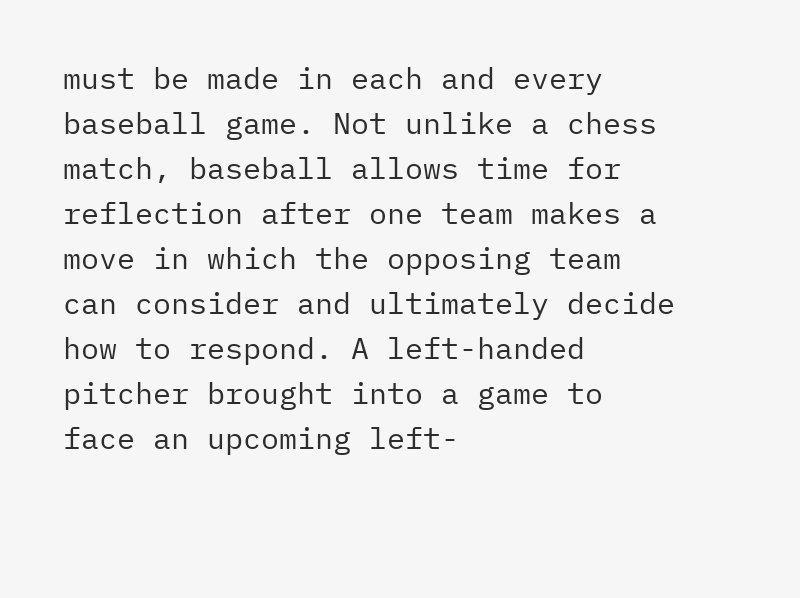must be made in each and every baseball game. Not unlike a chess match, baseball allows time for reflection after one team makes a move in which the opposing team can consider and ultimately decide how to respond. A left-handed pitcher brought into a game to face an upcoming left-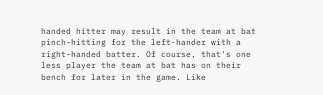handed hitter may result in the team at bat pinch-hitting for the left-hander with a right-handed batter. Of course, that's one less player the team at bat has on their bench for later in the game. Like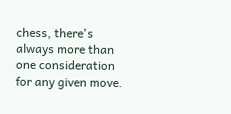chess, there's always more than one consideration for any given move.